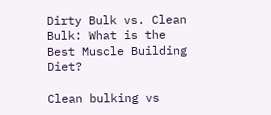Dirty Bulk vs. Clean Bulk: What is the Best Muscle Building Diet?

Clean bulking vs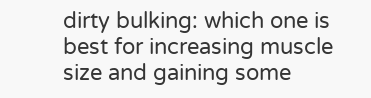dirty bulking: which one is best for increasing muscle size and gaining some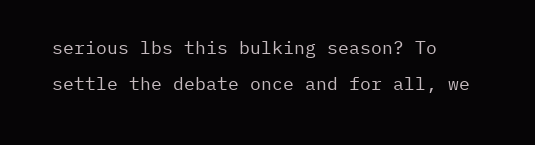serious lbs this bulking season? To settle the debate once and for all, we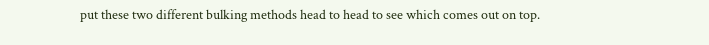put these two different bulking methods head to head to see which comes out on top.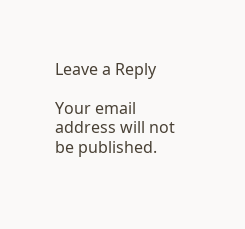Leave a Reply

Your email address will not be published.